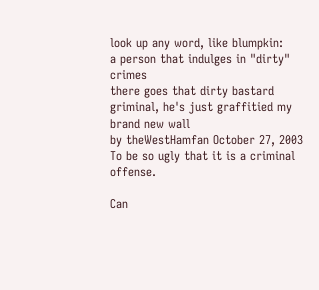look up any word, like blumpkin:
a person that indulges in "dirty" crimes
there goes that dirty bastard griminal, he's just graffitied my brand new wall
by theWestHamfan October 27, 2003
To be so ugly that it is a criminal offense.

Can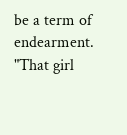be a term of endearment.
"That girl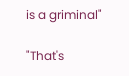is a griminal"

"That's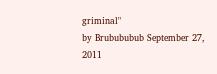griminal"
by Brubububub September 27, 2011